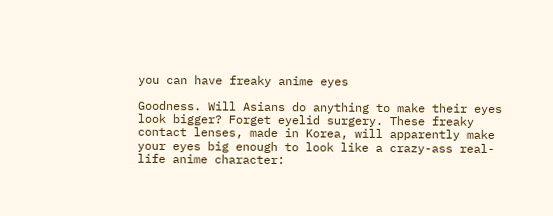you can have freaky anime eyes

Goodness. Will Asians do anything to make their eyes look bigger? Forget eyelid surgery. These freaky contact lenses, made in Korea, will apparently make your eyes big enough to look like a crazy-ass real-life anime character: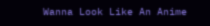Wanna Look Like An Anime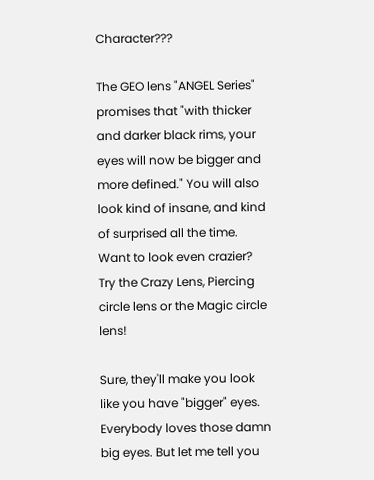Character???

The GEO lens "ANGEL Series" promises that "with thicker and darker black rims, your eyes will now be bigger and more defined." You will also look kind of insane, and kind of surprised all the time. Want to look even crazier? Try the Crazy Lens, Piercing circle lens or the Magic circle lens!

Sure, they'll make you look like you have "bigger" eyes. Everybody loves those damn big eyes. But let me tell you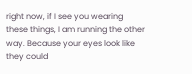right now, if I see you wearing these things, I am running the other way. Because your eyes look like they could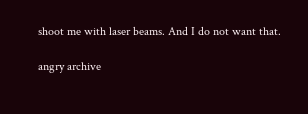shoot me with laser beams. And I do not want that.

angry archive